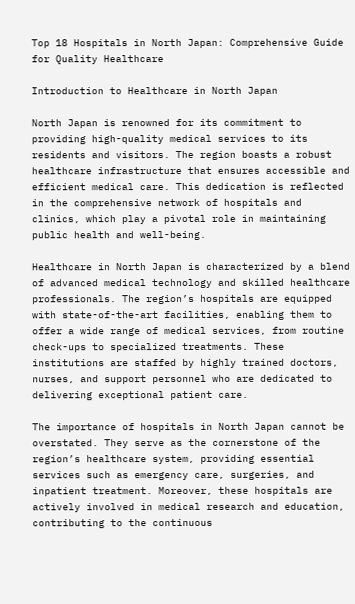Top 18 Hospitals in North Japan: Comprehensive Guide for Quality Healthcare

Introduction to Healthcare in North Japan

North Japan is renowned for its commitment to providing high-quality medical services to its residents and visitors. The region boasts a robust healthcare infrastructure that ensures accessible and efficient medical care. This dedication is reflected in the comprehensive network of hospitals and clinics, which play a pivotal role in maintaining public health and well-being.

Healthcare in North Japan is characterized by a blend of advanced medical technology and skilled healthcare professionals. The region’s hospitals are equipped with state-of-the-art facilities, enabling them to offer a wide range of medical services, from routine check-ups to specialized treatments. These institutions are staffed by highly trained doctors, nurses, and support personnel who are dedicated to delivering exceptional patient care.

The importance of hospitals in North Japan cannot be overstated. They serve as the cornerstone of the region’s healthcare system, providing essential services such as emergency care, surgeries, and inpatient treatment. Moreover, these hospitals are actively involved in medical research and education, contributing to the continuous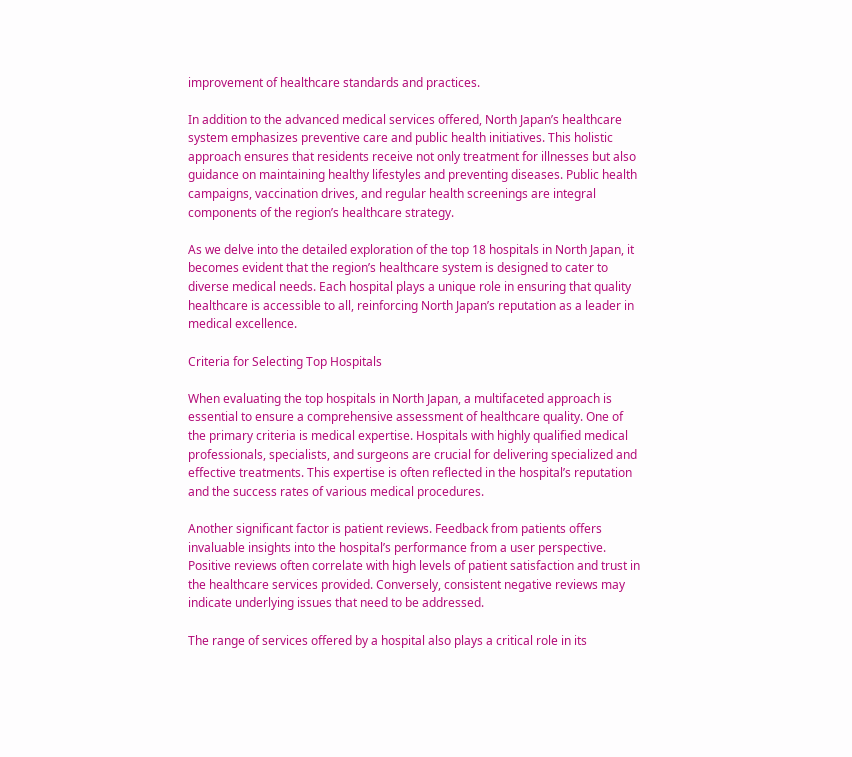improvement of healthcare standards and practices.

In addition to the advanced medical services offered, North Japan’s healthcare system emphasizes preventive care and public health initiatives. This holistic approach ensures that residents receive not only treatment for illnesses but also guidance on maintaining healthy lifestyles and preventing diseases. Public health campaigns, vaccination drives, and regular health screenings are integral components of the region’s healthcare strategy.

As we delve into the detailed exploration of the top 18 hospitals in North Japan, it becomes evident that the region’s healthcare system is designed to cater to diverse medical needs. Each hospital plays a unique role in ensuring that quality healthcare is accessible to all, reinforcing North Japan’s reputation as a leader in medical excellence.

Criteria for Selecting Top Hospitals

When evaluating the top hospitals in North Japan, a multifaceted approach is essential to ensure a comprehensive assessment of healthcare quality. One of the primary criteria is medical expertise. Hospitals with highly qualified medical professionals, specialists, and surgeons are crucial for delivering specialized and effective treatments. This expertise is often reflected in the hospital’s reputation and the success rates of various medical procedures.

Another significant factor is patient reviews. Feedback from patients offers invaluable insights into the hospital’s performance from a user perspective. Positive reviews often correlate with high levels of patient satisfaction and trust in the healthcare services provided. Conversely, consistent negative reviews may indicate underlying issues that need to be addressed.

The range of services offered by a hospital also plays a critical role in its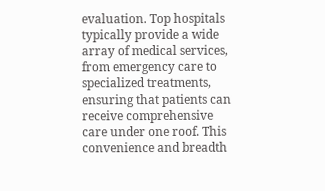evaluation. Top hospitals typically provide a wide array of medical services, from emergency care to specialized treatments, ensuring that patients can receive comprehensive care under one roof. This convenience and breadth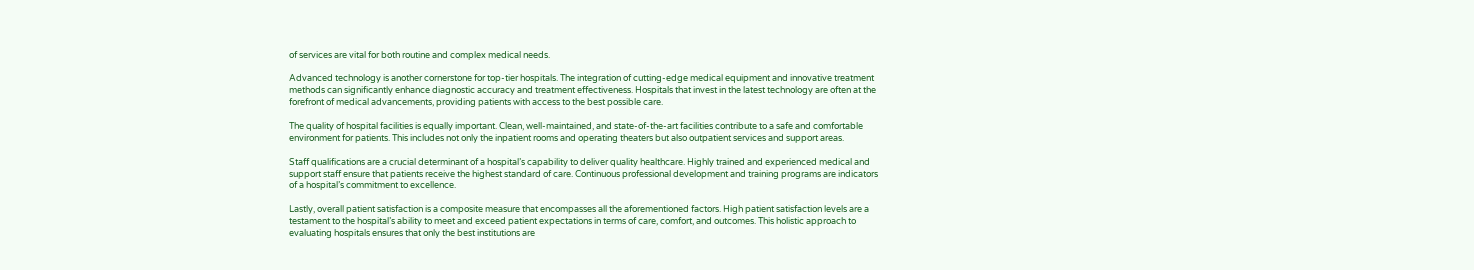of services are vital for both routine and complex medical needs.

Advanced technology is another cornerstone for top-tier hospitals. The integration of cutting-edge medical equipment and innovative treatment methods can significantly enhance diagnostic accuracy and treatment effectiveness. Hospitals that invest in the latest technology are often at the forefront of medical advancements, providing patients with access to the best possible care.

The quality of hospital facilities is equally important. Clean, well-maintained, and state-of-the-art facilities contribute to a safe and comfortable environment for patients. This includes not only the inpatient rooms and operating theaters but also outpatient services and support areas.

Staff qualifications are a crucial determinant of a hospital’s capability to deliver quality healthcare. Highly trained and experienced medical and support staff ensure that patients receive the highest standard of care. Continuous professional development and training programs are indicators of a hospital’s commitment to excellence.

Lastly, overall patient satisfaction is a composite measure that encompasses all the aforementioned factors. High patient satisfaction levels are a testament to the hospital’s ability to meet and exceed patient expectations in terms of care, comfort, and outcomes. This holistic approach to evaluating hospitals ensures that only the best institutions are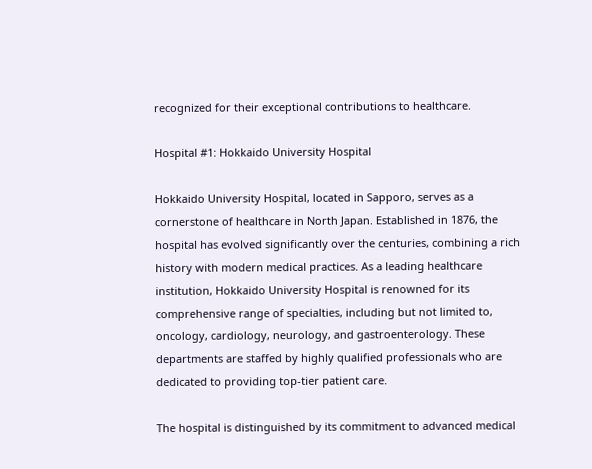recognized for their exceptional contributions to healthcare.

Hospital #1: Hokkaido University Hospital

Hokkaido University Hospital, located in Sapporo, serves as a cornerstone of healthcare in North Japan. Established in 1876, the hospital has evolved significantly over the centuries, combining a rich history with modern medical practices. As a leading healthcare institution, Hokkaido University Hospital is renowned for its comprehensive range of specialties, including but not limited to, oncology, cardiology, neurology, and gastroenterology. These departments are staffed by highly qualified professionals who are dedicated to providing top-tier patient care.

The hospital is distinguished by its commitment to advanced medical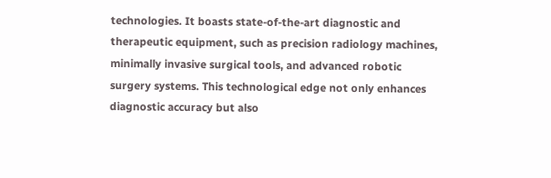technologies. It boasts state-of-the-art diagnostic and therapeutic equipment, such as precision radiology machines, minimally invasive surgical tools, and advanced robotic surgery systems. This technological edge not only enhances diagnostic accuracy but also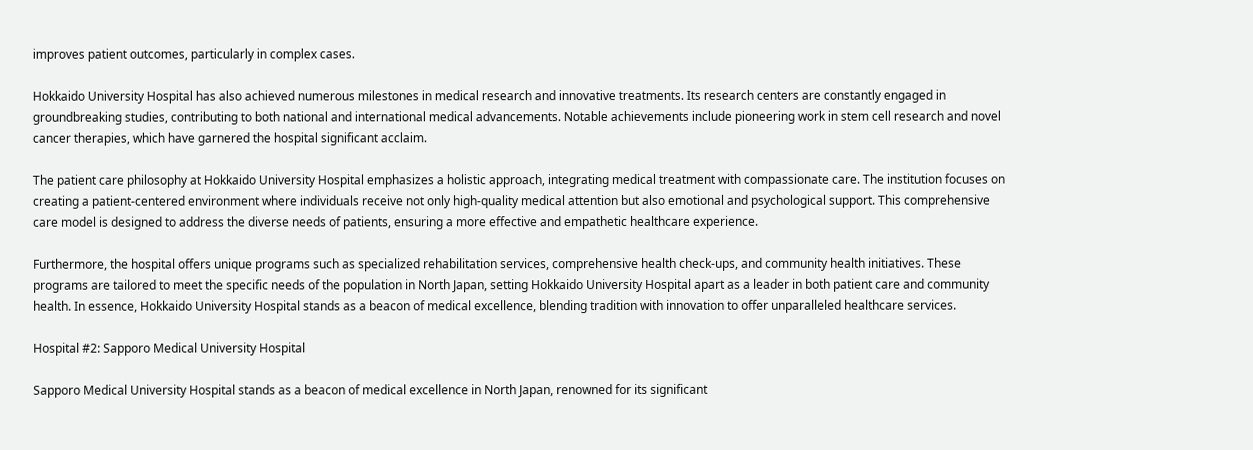improves patient outcomes, particularly in complex cases.

Hokkaido University Hospital has also achieved numerous milestones in medical research and innovative treatments. Its research centers are constantly engaged in groundbreaking studies, contributing to both national and international medical advancements. Notable achievements include pioneering work in stem cell research and novel cancer therapies, which have garnered the hospital significant acclaim.

The patient care philosophy at Hokkaido University Hospital emphasizes a holistic approach, integrating medical treatment with compassionate care. The institution focuses on creating a patient-centered environment where individuals receive not only high-quality medical attention but also emotional and psychological support. This comprehensive care model is designed to address the diverse needs of patients, ensuring a more effective and empathetic healthcare experience.

Furthermore, the hospital offers unique programs such as specialized rehabilitation services, comprehensive health check-ups, and community health initiatives. These programs are tailored to meet the specific needs of the population in North Japan, setting Hokkaido University Hospital apart as a leader in both patient care and community health. In essence, Hokkaido University Hospital stands as a beacon of medical excellence, blending tradition with innovation to offer unparalleled healthcare services.

Hospital #2: Sapporo Medical University Hospital

Sapporo Medical University Hospital stands as a beacon of medical excellence in North Japan, renowned for its significant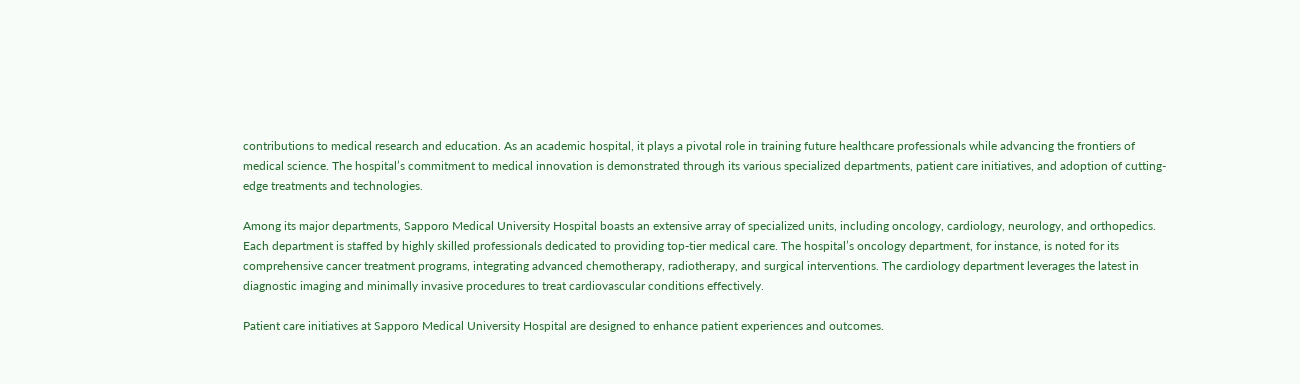contributions to medical research and education. As an academic hospital, it plays a pivotal role in training future healthcare professionals while advancing the frontiers of medical science. The hospital’s commitment to medical innovation is demonstrated through its various specialized departments, patient care initiatives, and adoption of cutting-edge treatments and technologies.

Among its major departments, Sapporo Medical University Hospital boasts an extensive array of specialized units, including oncology, cardiology, neurology, and orthopedics. Each department is staffed by highly skilled professionals dedicated to providing top-tier medical care. The hospital’s oncology department, for instance, is noted for its comprehensive cancer treatment programs, integrating advanced chemotherapy, radiotherapy, and surgical interventions. The cardiology department leverages the latest in diagnostic imaging and minimally invasive procedures to treat cardiovascular conditions effectively.

Patient care initiatives at Sapporo Medical University Hospital are designed to enhance patient experiences and outcomes.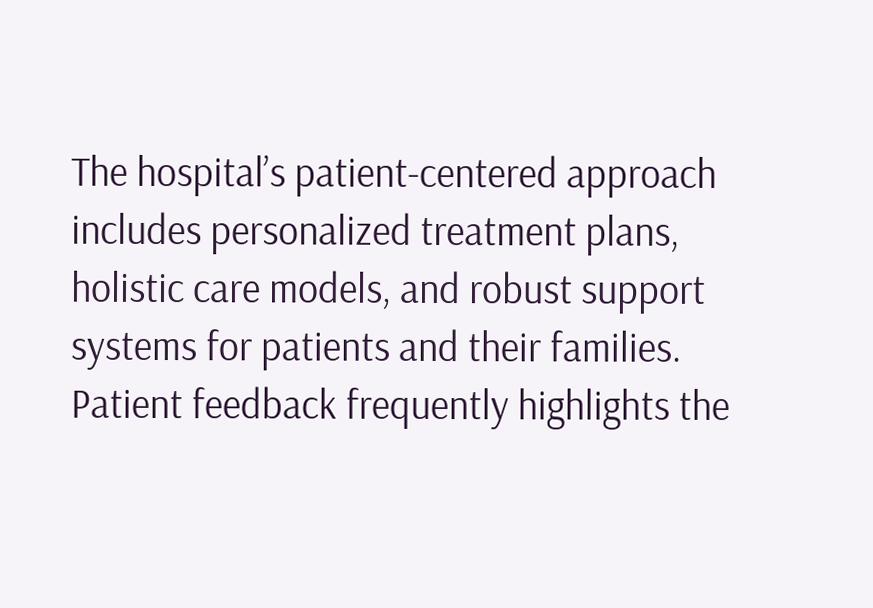The hospital’s patient-centered approach includes personalized treatment plans, holistic care models, and robust support systems for patients and their families. Patient feedback frequently highlights the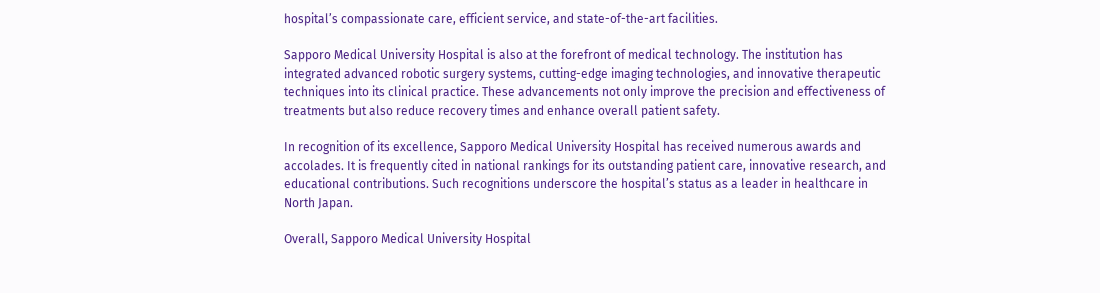hospital’s compassionate care, efficient service, and state-of-the-art facilities.

Sapporo Medical University Hospital is also at the forefront of medical technology. The institution has integrated advanced robotic surgery systems, cutting-edge imaging technologies, and innovative therapeutic techniques into its clinical practice. These advancements not only improve the precision and effectiveness of treatments but also reduce recovery times and enhance overall patient safety.

In recognition of its excellence, Sapporo Medical University Hospital has received numerous awards and accolades. It is frequently cited in national rankings for its outstanding patient care, innovative research, and educational contributions. Such recognitions underscore the hospital’s status as a leader in healthcare in North Japan.

Overall, Sapporo Medical University Hospital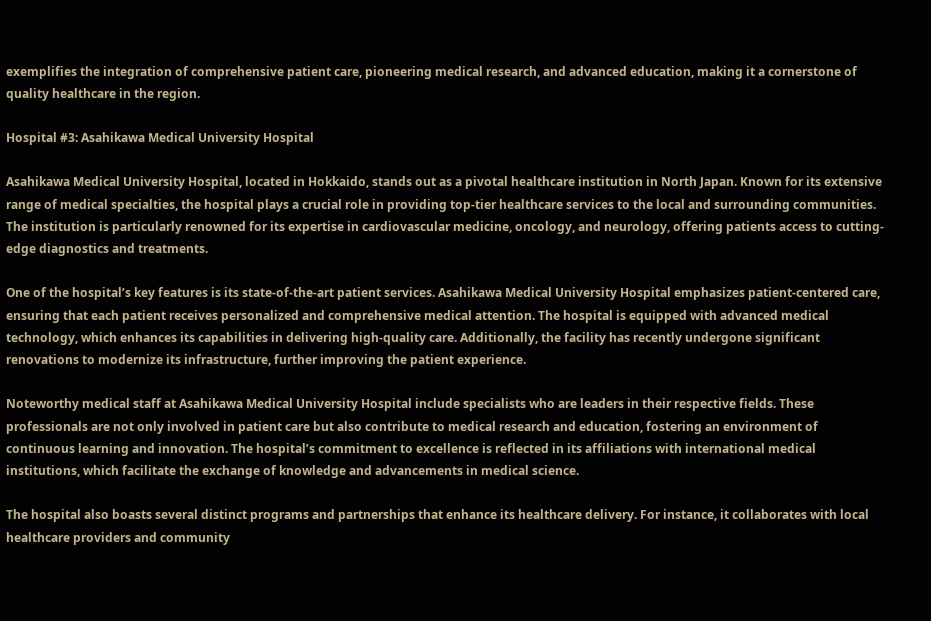exemplifies the integration of comprehensive patient care, pioneering medical research, and advanced education, making it a cornerstone of quality healthcare in the region.

Hospital #3: Asahikawa Medical University Hospital

Asahikawa Medical University Hospital, located in Hokkaido, stands out as a pivotal healthcare institution in North Japan. Known for its extensive range of medical specialties, the hospital plays a crucial role in providing top-tier healthcare services to the local and surrounding communities. The institution is particularly renowned for its expertise in cardiovascular medicine, oncology, and neurology, offering patients access to cutting-edge diagnostics and treatments.

One of the hospital’s key features is its state-of-the-art patient services. Asahikawa Medical University Hospital emphasizes patient-centered care, ensuring that each patient receives personalized and comprehensive medical attention. The hospital is equipped with advanced medical technology, which enhances its capabilities in delivering high-quality care. Additionally, the facility has recently undergone significant renovations to modernize its infrastructure, further improving the patient experience.

Noteworthy medical staff at Asahikawa Medical University Hospital include specialists who are leaders in their respective fields. These professionals are not only involved in patient care but also contribute to medical research and education, fostering an environment of continuous learning and innovation. The hospital’s commitment to excellence is reflected in its affiliations with international medical institutions, which facilitate the exchange of knowledge and advancements in medical science.

The hospital also boasts several distinct programs and partnerships that enhance its healthcare delivery. For instance, it collaborates with local healthcare providers and community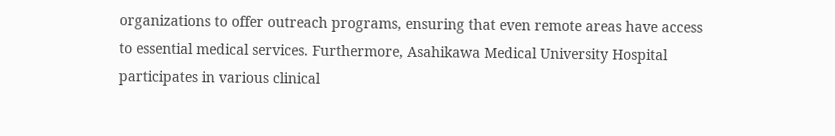organizations to offer outreach programs, ensuring that even remote areas have access to essential medical services. Furthermore, Asahikawa Medical University Hospital participates in various clinical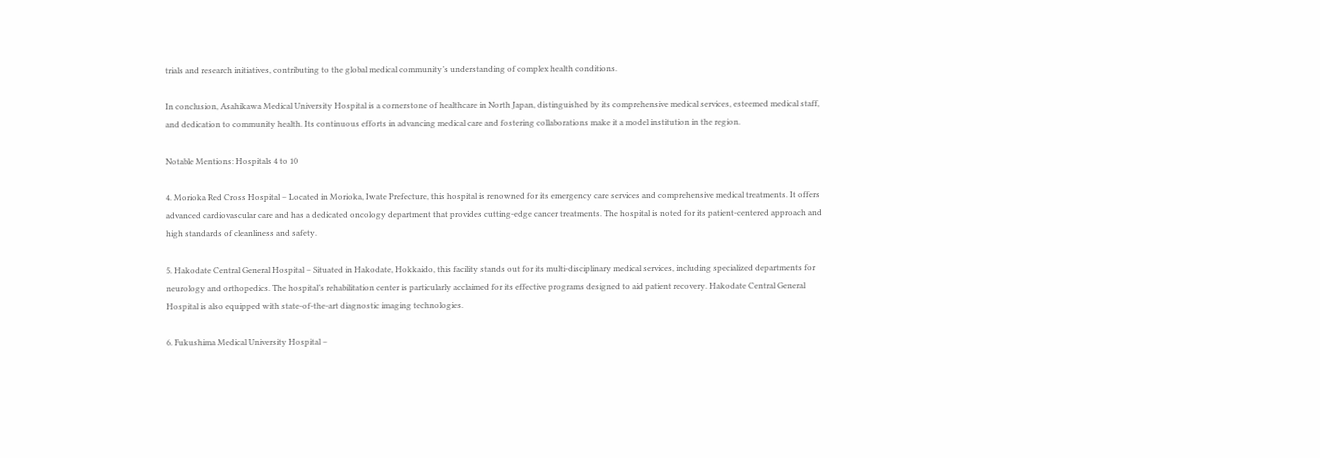trials and research initiatives, contributing to the global medical community’s understanding of complex health conditions.

In conclusion, Asahikawa Medical University Hospital is a cornerstone of healthcare in North Japan, distinguished by its comprehensive medical services, esteemed medical staff, and dedication to community health. Its continuous efforts in advancing medical care and fostering collaborations make it a model institution in the region.

Notable Mentions: Hospitals 4 to 10

4. Morioka Red Cross Hospital – Located in Morioka, Iwate Prefecture, this hospital is renowned for its emergency care services and comprehensive medical treatments. It offers advanced cardiovascular care and has a dedicated oncology department that provides cutting-edge cancer treatments. The hospital is noted for its patient-centered approach and high standards of cleanliness and safety.

5. Hakodate Central General Hospital – Situated in Hakodate, Hokkaido, this facility stands out for its multi-disciplinary medical services, including specialized departments for neurology and orthopedics. The hospital’s rehabilitation center is particularly acclaimed for its effective programs designed to aid patient recovery. Hakodate Central General Hospital is also equipped with state-of-the-art diagnostic imaging technologies.

6. Fukushima Medical University Hospital –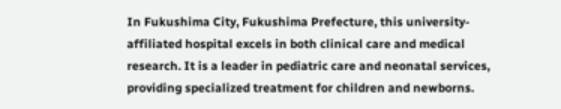In Fukushima City, Fukushima Prefecture, this university-affiliated hospital excels in both clinical care and medical research. It is a leader in pediatric care and neonatal services, providing specialized treatment for children and newborns.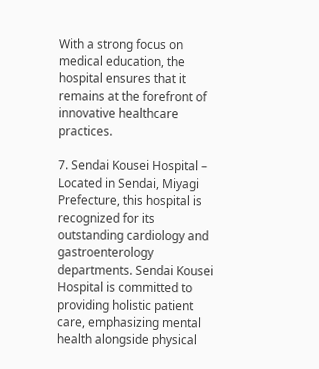With a strong focus on medical education, the hospital ensures that it remains at the forefront of innovative healthcare practices.

7. Sendai Kousei Hospital – Located in Sendai, Miyagi Prefecture, this hospital is recognized for its outstanding cardiology and gastroenterology departments. Sendai Kousei Hospital is committed to providing holistic patient care, emphasizing mental health alongside physical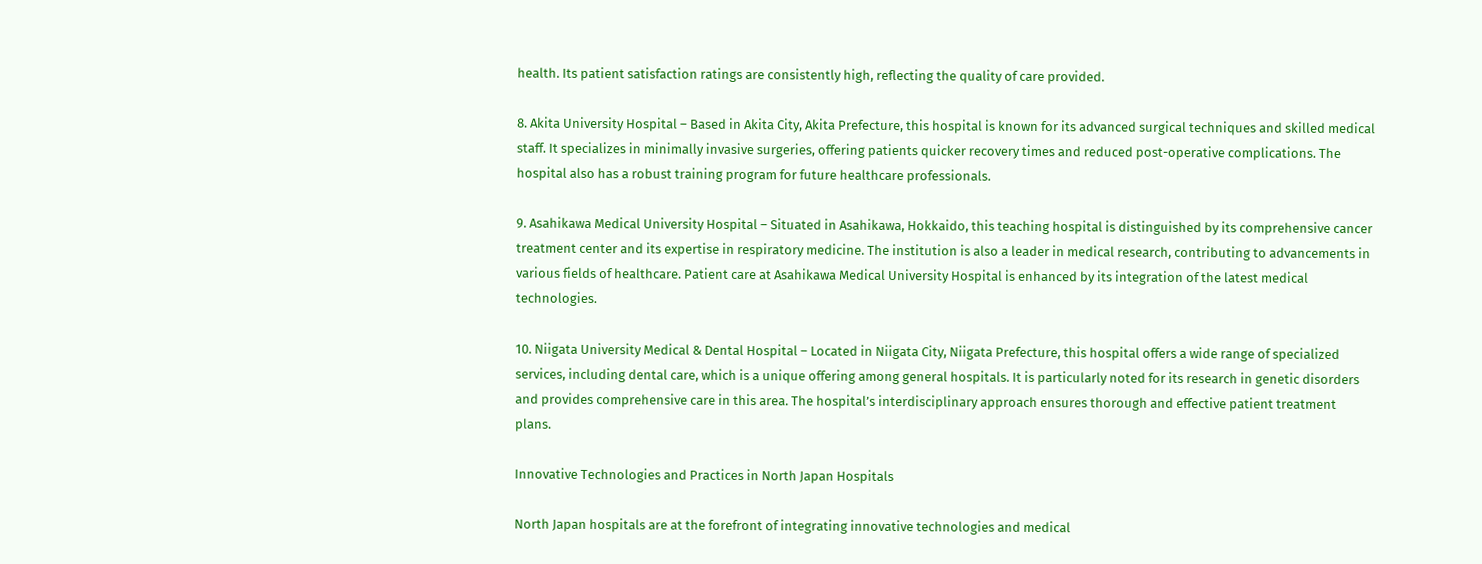health. Its patient satisfaction ratings are consistently high, reflecting the quality of care provided.

8. Akita University Hospital – Based in Akita City, Akita Prefecture, this hospital is known for its advanced surgical techniques and skilled medical staff. It specializes in minimally invasive surgeries, offering patients quicker recovery times and reduced post-operative complications. The hospital also has a robust training program for future healthcare professionals.

9. Asahikawa Medical University Hospital – Situated in Asahikawa, Hokkaido, this teaching hospital is distinguished by its comprehensive cancer treatment center and its expertise in respiratory medicine. The institution is also a leader in medical research, contributing to advancements in various fields of healthcare. Patient care at Asahikawa Medical University Hospital is enhanced by its integration of the latest medical technologies.

10. Niigata University Medical & Dental Hospital – Located in Niigata City, Niigata Prefecture, this hospital offers a wide range of specialized services, including dental care, which is a unique offering among general hospitals. It is particularly noted for its research in genetic disorders and provides comprehensive care in this area. The hospital’s interdisciplinary approach ensures thorough and effective patient treatment plans.

Innovative Technologies and Practices in North Japan Hospitals

North Japan hospitals are at the forefront of integrating innovative technologies and medical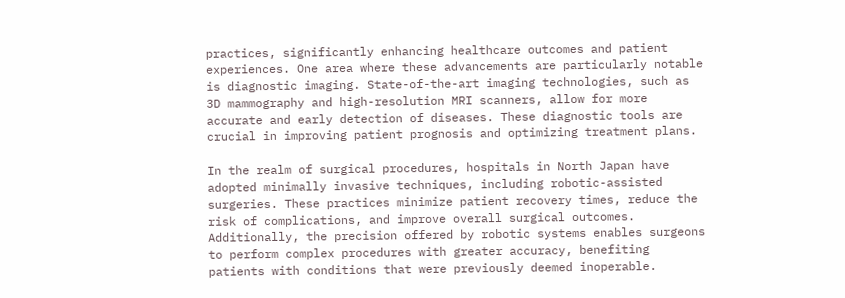practices, significantly enhancing healthcare outcomes and patient experiences. One area where these advancements are particularly notable is diagnostic imaging. State-of-the-art imaging technologies, such as 3D mammography and high-resolution MRI scanners, allow for more accurate and early detection of diseases. These diagnostic tools are crucial in improving patient prognosis and optimizing treatment plans.

In the realm of surgical procedures, hospitals in North Japan have adopted minimally invasive techniques, including robotic-assisted surgeries. These practices minimize patient recovery times, reduce the risk of complications, and improve overall surgical outcomes. Additionally, the precision offered by robotic systems enables surgeons to perform complex procedures with greater accuracy, benefiting patients with conditions that were previously deemed inoperable.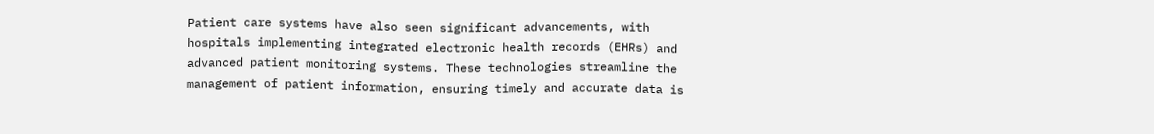Patient care systems have also seen significant advancements, with hospitals implementing integrated electronic health records (EHRs) and advanced patient monitoring systems. These technologies streamline the management of patient information, ensuring timely and accurate data is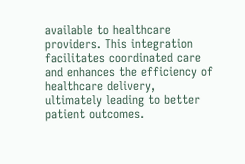available to healthcare providers. This integration facilitates coordinated care and enhances the efficiency of healthcare delivery, ultimately leading to better patient outcomes.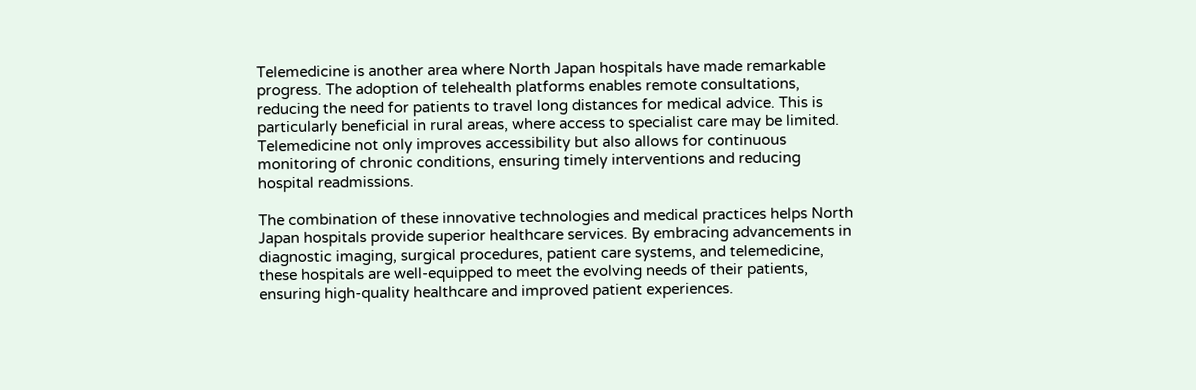Telemedicine is another area where North Japan hospitals have made remarkable progress. The adoption of telehealth platforms enables remote consultations, reducing the need for patients to travel long distances for medical advice. This is particularly beneficial in rural areas, where access to specialist care may be limited. Telemedicine not only improves accessibility but also allows for continuous monitoring of chronic conditions, ensuring timely interventions and reducing hospital readmissions.

The combination of these innovative technologies and medical practices helps North Japan hospitals provide superior healthcare services. By embracing advancements in diagnostic imaging, surgical procedures, patient care systems, and telemedicine, these hospitals are well-equipped to meet the evolving needs of their patients, ensuring high-quality healthcare and improved patient experiences.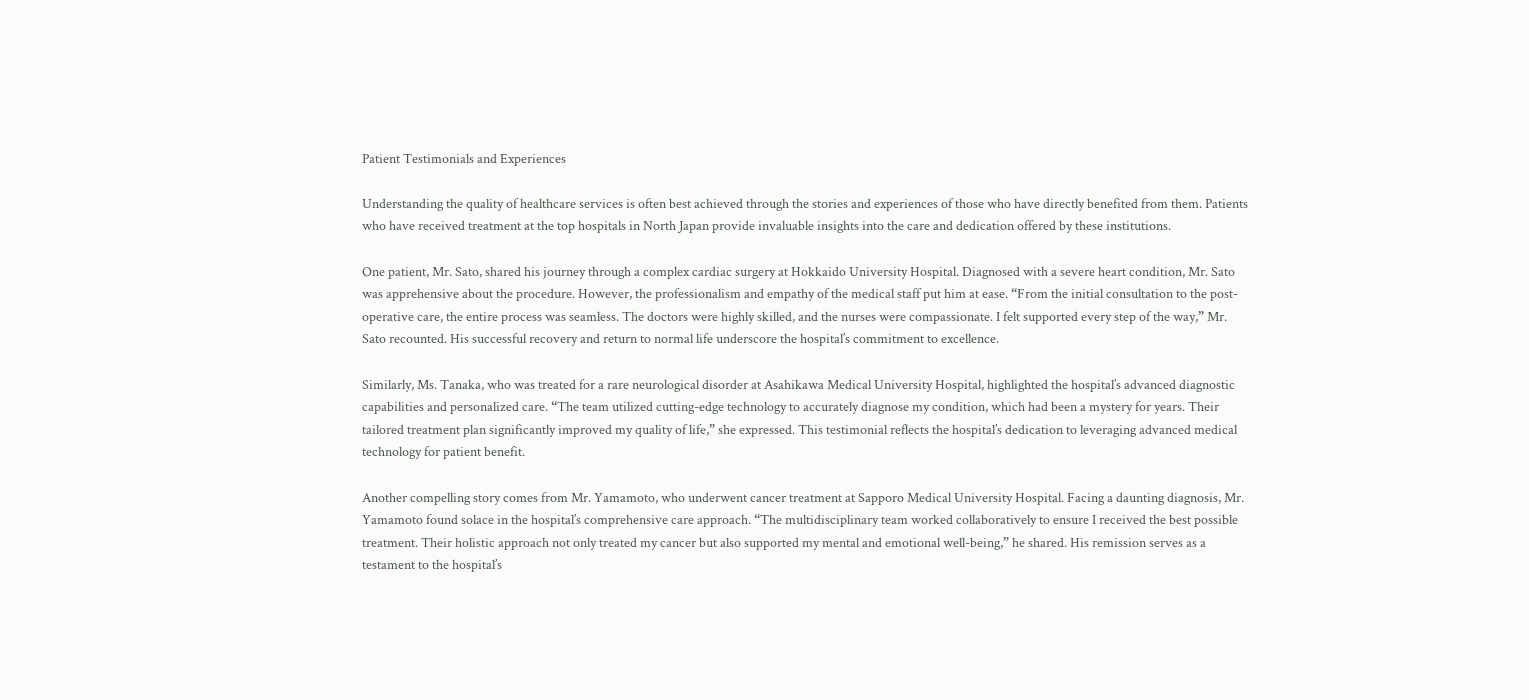Patient Testimonials and Experiences

Understanding the quality of healthcare services is often best achieved through the stories and experiences of those who have directly benefited from them. Patients who have received treatment at the top hospitals in North Japan provide invaluable insights into the care and dedication offered by these institutions.

One patient, Mr. Sato, shared his journey through a complex cardiac surgery at Hokkaido University Hospital. Diagnosed with a severe heart condition, Mr. Sato was apprehensive about the procedure. However, the professionalism and empathy of the medical staff put him at ease. “From the initial consultation to the post-operative care, the entire process was seamless. The doctors were highly skilled, and the nurses were compassionate. I felt supported every step of the way,” Mr. Sato recounted. His successful recovery and return to normal life underscore the hospital’s commitment to excellence.

Similarly, Ms. Tanaka, who was treated for a rare neurological disorder at Asahikawa Medical University Hospital, highlighted the hospital’s advanced diagnostic capabilities and personalized care. “The team utilized cutting-edge technology to accurately diagnose my condition, which had been a mystery for years. Their tailored treatment plan significantly improved my quality of life,” she expressed. This testimonial reflects the hospital’s dedication to leveraging advanced medical technology for patient benefit.

Another compelling story comes from Mr. Yamamoto, who underwent cancer treatment at Sapporo Medical University Hospital. Facing a daunting diagnosis, Mr. Yamamoto found solace in the hospital’s comprehensive care approach. “The multidisciplinary team worked collaboratively to ensure I received the best possible treatment. Their holistic approach not only treated my cancer but also supported my mental and emotional well-being,” he shared. His remission serves as a testament to the hospital’s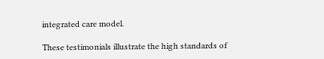integrated care model.

These testimonials illustrate the high standards of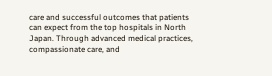care and successful outcomes that patients can expect from the top hospitals in North Japan. Through advanced medical practices, compassionate care, and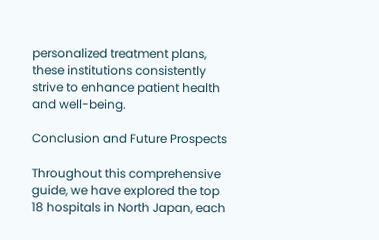personalized treatment plans, these institutions consistently strive to enhance patient health and well-being.

Conclusion and Future Prospects

Throughout this comprehensive guide, we have explored the top 18 hospitals in North Japan, each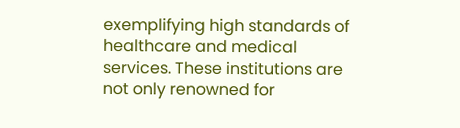exemplifying high standards of healthcare and medical services. These institutions are not only renowned for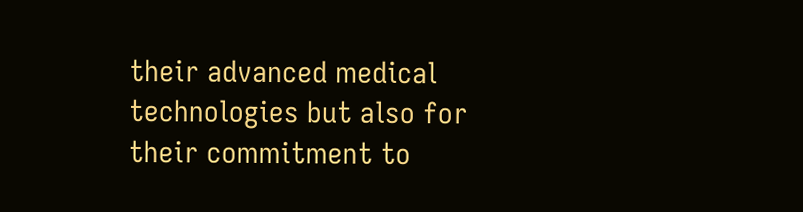their advanced medical technologies but also for their commitment to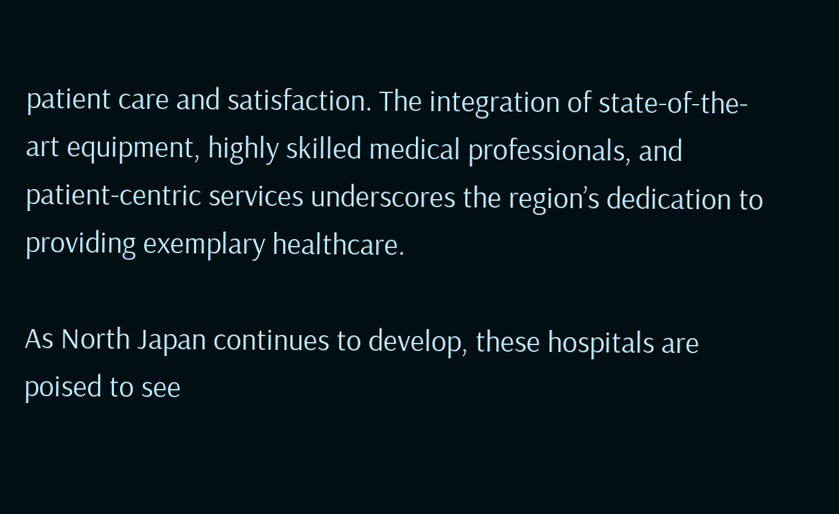patient care and satisfaction. The integration of state-of-the-art equipment, highly skilled medical professionals, and patient-centric services underscores the region’s dedication to providing exemplary healthcare.

As North Japan continues to develop, these hospitals are poised to see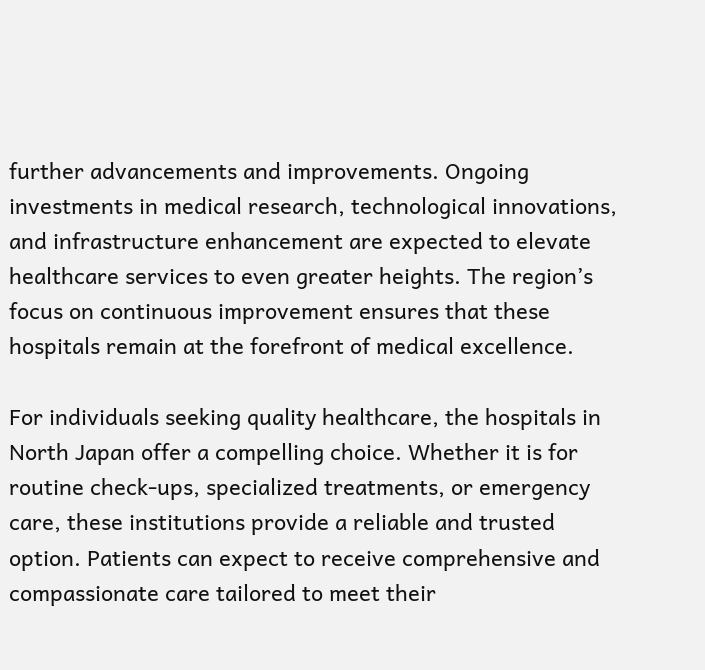further advancements and improvements. Ongoing investments in medical research, technological innovations, and infrastructure enhancement are expected to elevate healthcare services to even greater heights. The region’s focus on continuous improvement ensures that these hospitals remain at the forefront of medical excellence.

For individuals seeking quality healthcare, the hospitals in North Japan offer a compelling choice. Whether it is for routine check-ups, specialized treatments, or emergency care, these institutions provide a reliable and trusted option. Patients can expect to receive comprehensive and compassionate care tailored to meet their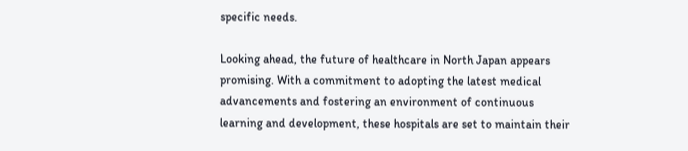specific needs.

Looking ahead, the future of healthcare in North Japan appears promising. With a commitment to adopting the latest medical advancements and fostering an environment of continuous learning and development, these hospitals are set to maintain their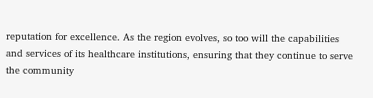reputation for excellence. As the region evolves, so too will the capabilities and services of its healthcare institutions, ensuring that they continue to serve the community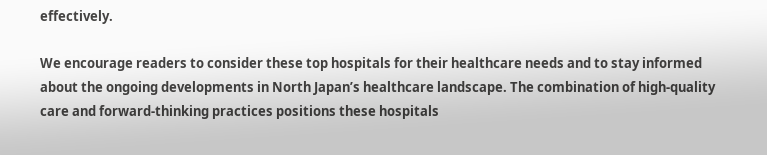effectively.

We encourage readers to consider these top hospitals for their healthcare needs and to stay informed about the ongoing developments in North Japan’s healthcare landscape. The combination of high-quality care and forward-thinking practices positions these hospitals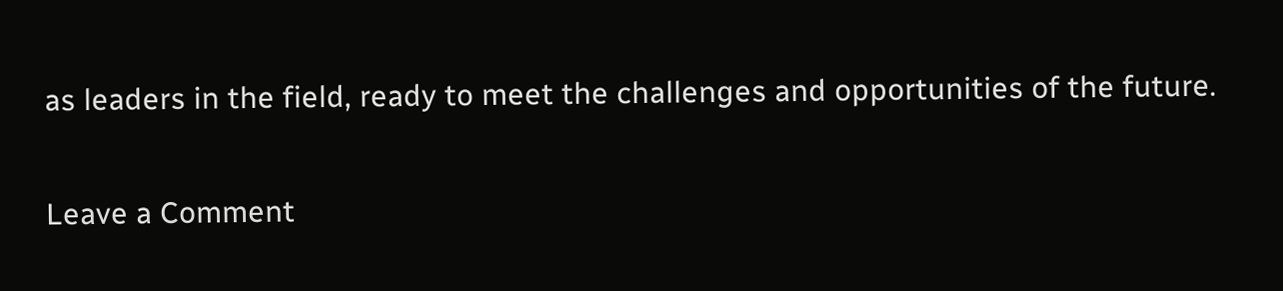as leaders in the field, ready to meet the challenges and opportunities of the future.

Leave a Comment